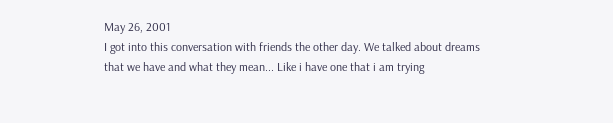May 26, 2001
I got into this conversation with friends the other day. We talked about dreams that we have and what they mean... Like i have one that i am trying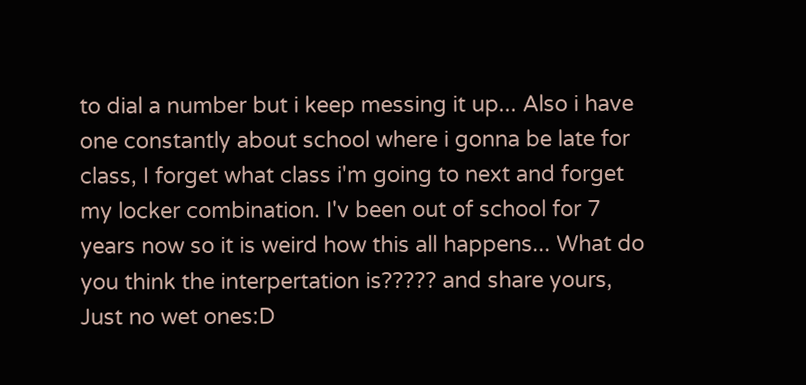to dial a number but i keep messing it up... Also i have one constantly about school where i gonna be late for class, I forget what class i'm going to next and forget my locker combination. I'v been out of school for 7 years now so it is weird how this all happens... What do you think the interpertation is????? and share yours, Just no wet ones:D